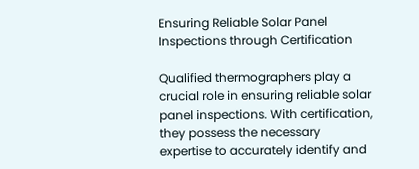Ensuring Reliable Solar Panel Inspections through Certification

Qualified thermographers play a crucial role in ensuring reliable solar panel inspections. With certification, they possess the necessary expertise to accurately identify and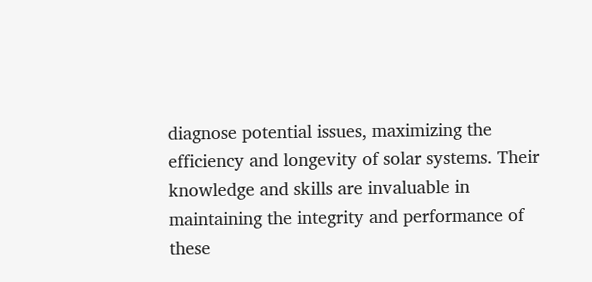diagnose potential issues, maximizing the efficiency and longevity of solar systems. Their knowledge and skills are invaluable in maintaining the integrity and performance of these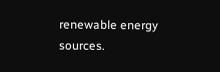renewable energy sources.